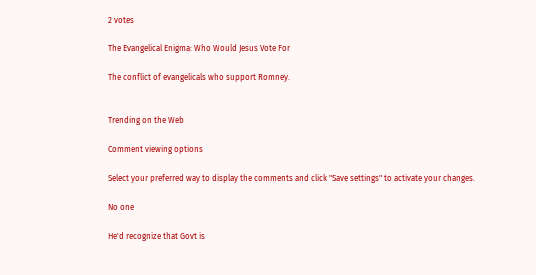2 votes

The Evangelical Enigma: Who Would Jesus Vote For

The conflict of evangelicals who support Romney.


Trending on the Web

Comment viewing options

Select your preferred way to display the comments and click "Save settings" to activate your changes.

No one

He'd recognize that Govt is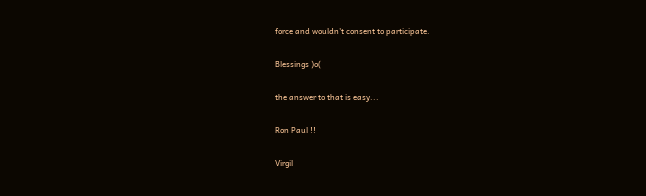force and wouldn't consent to participate.

Blessings )o(

the answer to that is easy...

Ron Paul !!

Virgil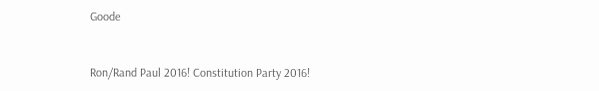Goode


Ron/Rand Paul 2016! Constitution Party 2016!